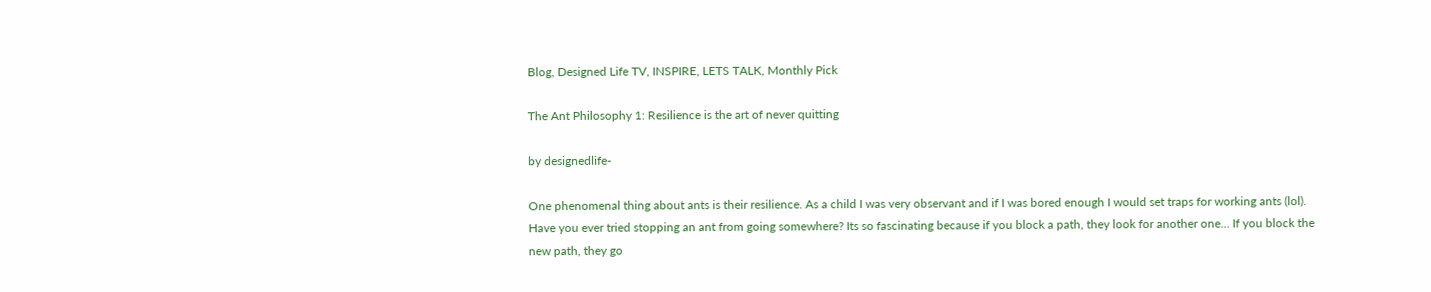Blog, Designed Life TV, INSPIRE, LETS TALK, Monthly Pick

The Ant Philosophy 1: Resilience is the art of never quitting

by designedlife-

One phenomenal thing about ants is their resilience. As a child I was very observant and if I was bored enough I would set traps for working ants (lol). Have you ever tried stopping an ant from going somewhere? Its so fascinating because if you block a path, they look for another one… If you block the new path, they go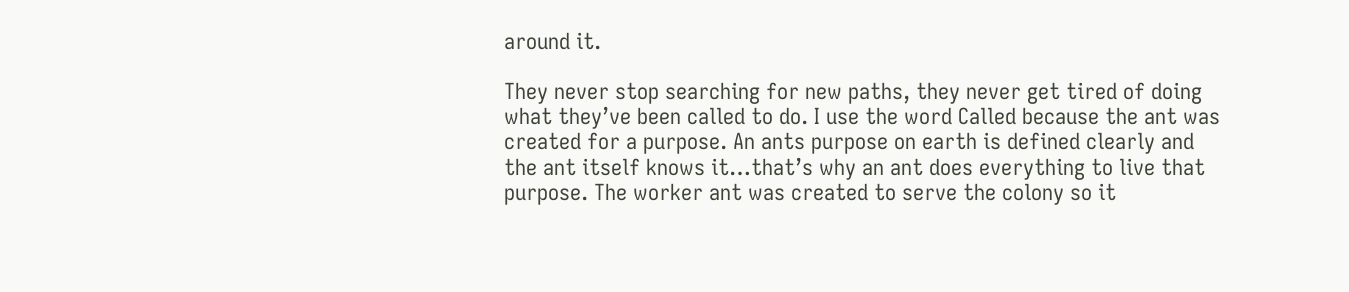around it.

They never stop searching for new paths, they never get tired of doing what they’ve been called to do. I use the word Called because the ant was created for a purpose. An ants purpose on earth is defined clearly and the ant itself knows it…that’s why an ant does everything to live that purpose. The worker ant was created to serve the colony so it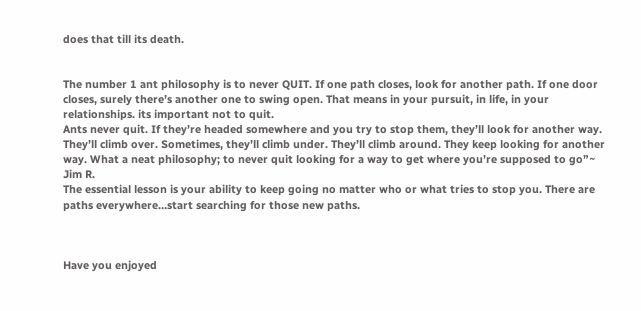does that till its death.


The number 1 ant philosophy is to never QUIT. If one path closes, look for another path. If one door closes, surely there’s another one to swing open. That means in your pursuit, in life, in your relationships. its important not to quit.
Ants never quit. If they’re headed somewhere and you try to stop them, they’ll look for another way. They’ll climb over. Sometimes, they’ll climb under. They’ll climb around. They keep looking for another way. What a neat philosophy; to never quit looking for a way to get where you’re supposed to go”~ Jim R.
The essential lesson is your ability to keep going no matter who or what tries to stop you. There are paths everywhere…start searching for those new paths.



Have you enjoyed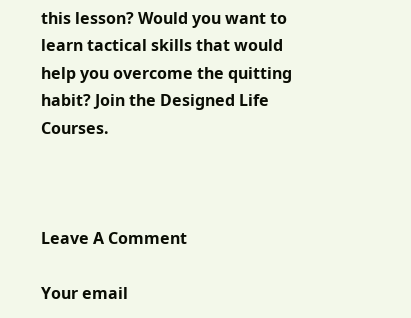this lesson? Would you want to learn tactical skills that would help you overcome the quitting habit? Join the Designed Life Courses.



Leave A Comment

Your email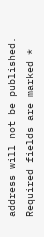address will not be published. Required fields are marked *